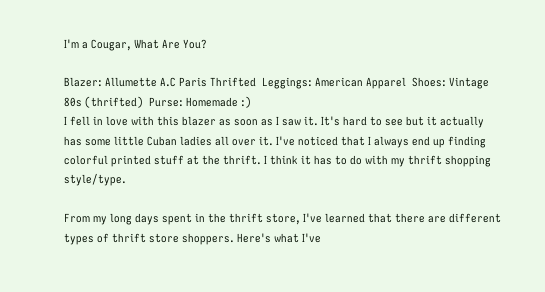I'm a Cougar, What Are You?

Blazer: Allumette A.C Paris Thrifted  Leggings: American Apparel  Shoes: Vintage 80s (thrifted)  Purse: Homemade :)
I fell in love with this blazer as soon as I saw it. It's hard to see but it actually has some little Cuban ladies all over it. I've noticed that I always end up finding colorful printed stuff at the thrift. I think it has to do with my thrift shopping style/type.

From my long days spent in the thrift store, I've learned that there are different types of thrift store shoppers. Here's what I've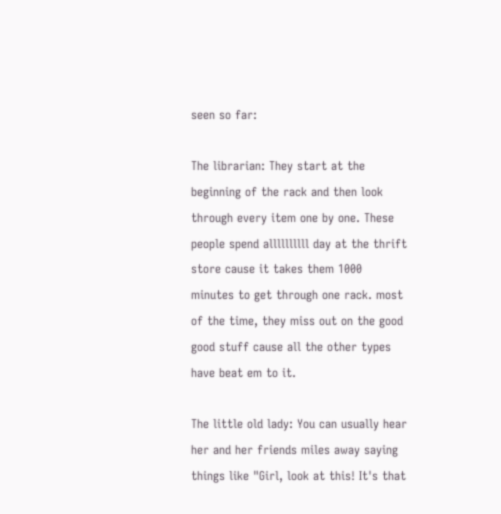seen so far:

The librarian: They start at the beginning of the rack and then look through every item one by one. These people spend allllllllll day at the thrift store cause it takes them 1000 minutes to get through one rack. most of the time, they miss out on the good good stuff cause all the other types have beat em to it.

The little old lady: You can usually hear her and her friends miles away saying things like "Girl, look at this! It's that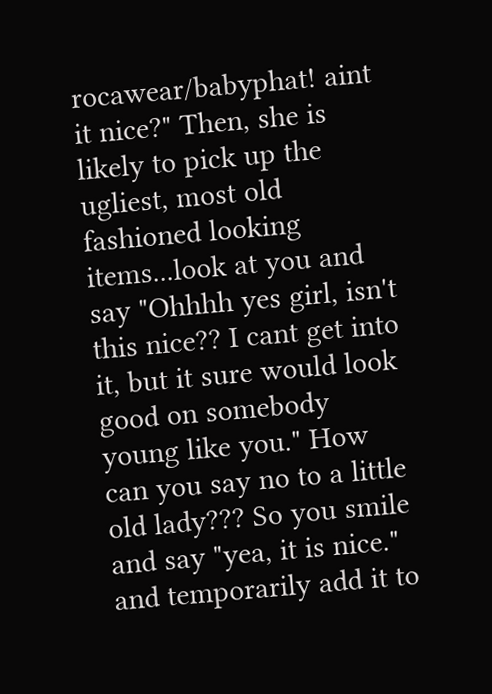rocawear/babyphat! aint it nice?" Then, she is likely to pick up the ugliest, most old fashioned looking items...look at you and say "Ohhhh yes girl, isn't this nice?? I cant get into it, but it sure would look good on somebody young like you." How can you say no to a little old lady??? So you smile and say "yea, it is nice." and temporarily add it to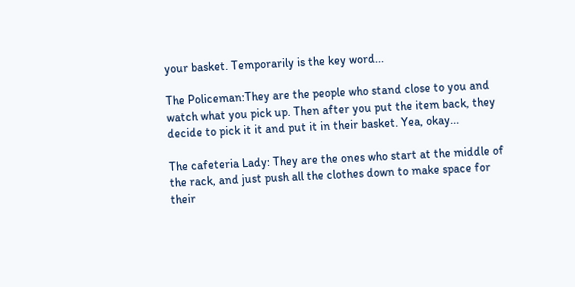your basket. Temporarily is the key word...

The Policeman:They are the people who stand close to you and watch what you pick up. Then after you put the item back, they decide to pick it it and put it in their basket. Yea, okay...

The cafeteria Lady: They are the ones who start at the middle of the rack, and just push all the clothes down to make space for their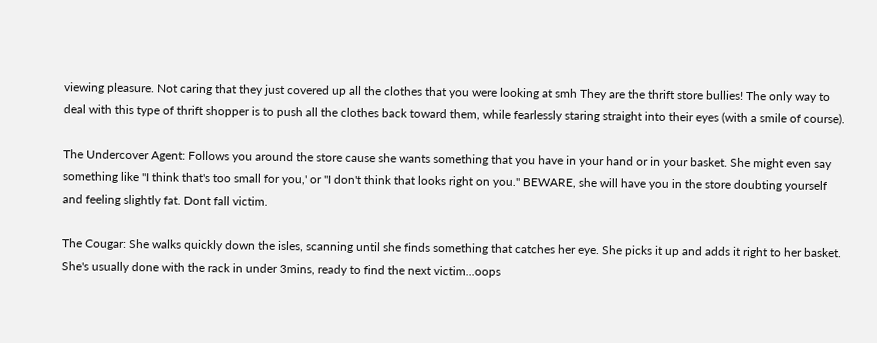viewing pleasure. Not caring that they just covered up all the clothes that you were looking at smh They are the thrift store bullies! The only way to deal with this type of thrift shopper is to push all the clothes back toward them, while fearlessly staring straight into their eyes (with a smile of course).

The Undercover Agent: Follows you around the store cause she wants something that you have in your hand or in your basket. She might even say something like "I think that's too small for you,' or "I don't think that looks right on you." BEWARE, she will have you in the store doubting yourself and feeling slightly fat. Dont fall victim.

The Cougar: She walks quickly down the isles, scanning until she finds something that catches her eye. She picks it up and adds it right to her basket. She's usually done with the rack in under 3mins, ready to find the next victim...oops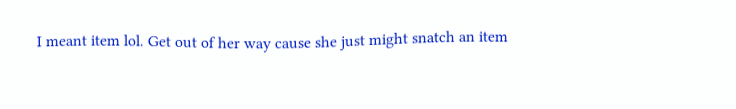I meant item lol. Get out of her way cause she just might snatch an item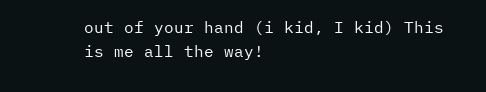out of your hand (i kid, I kid) This is me all the way!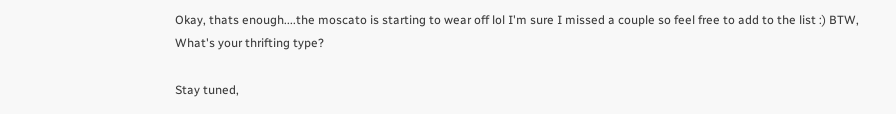Okay, thats enough....the moscato is starting to wear off lol I'm sure I missed a couple so feel free to add to the list :) BTW, What's your thrifting type?

Stay tuned,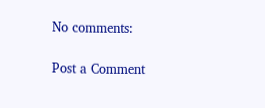No comments:

Post a Comment